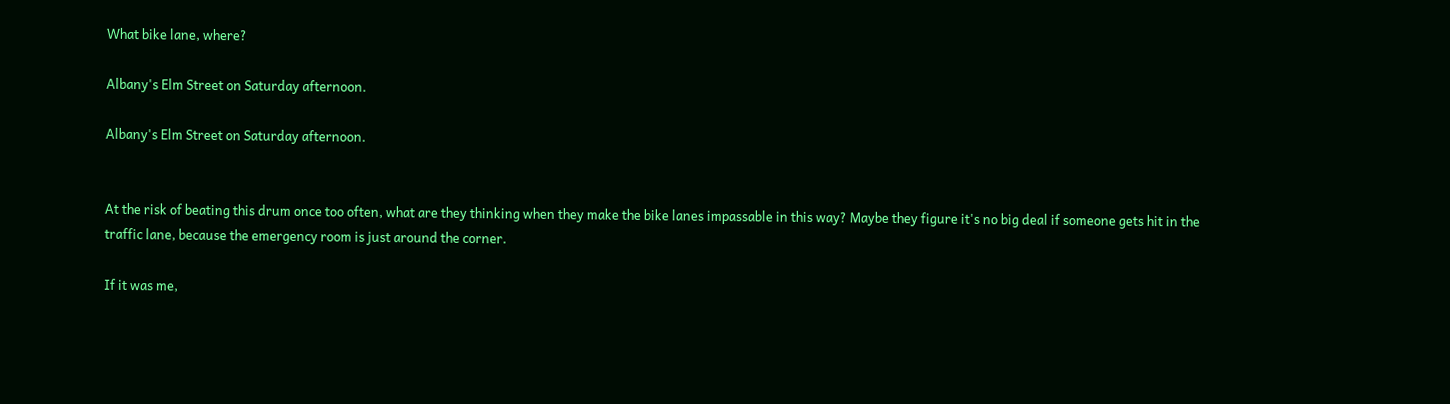What bike lane, where?

Albany's Elm Street on Saturday afternoon.

Albany's Elm Street on Saturday afternoon.


At the risk of beating this drum once too often, what are they thinking when they make the bike lanes impassable in this way? Maybe they figure it's no big deal if someone gets hit in the traffic lane, because the emergency room is just around the corner.

If it was me,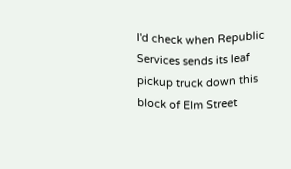I'd check when Republic Services sends its leaf pickup truck down this block of Elm Street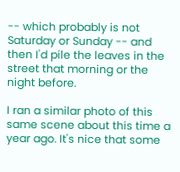-- which probably is not Saturday or Sunday -- and then I'd pile the leaves in the street that morning or the night before.

I ran a similar photo of this same scene about this time a year ago. It's nice that some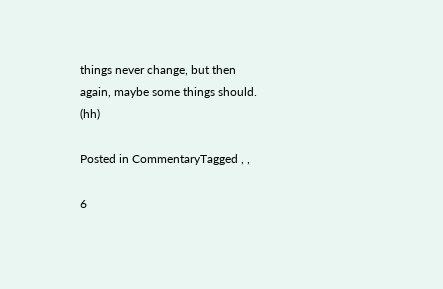things never change, but then again, maybe some things should. (hh)

Posted in CommentaryTagged , ,

6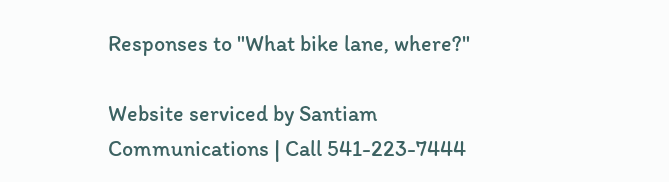Responses to "What bike lane, where?"

Website serviced by Santiam Communications | Call 541-223-7444